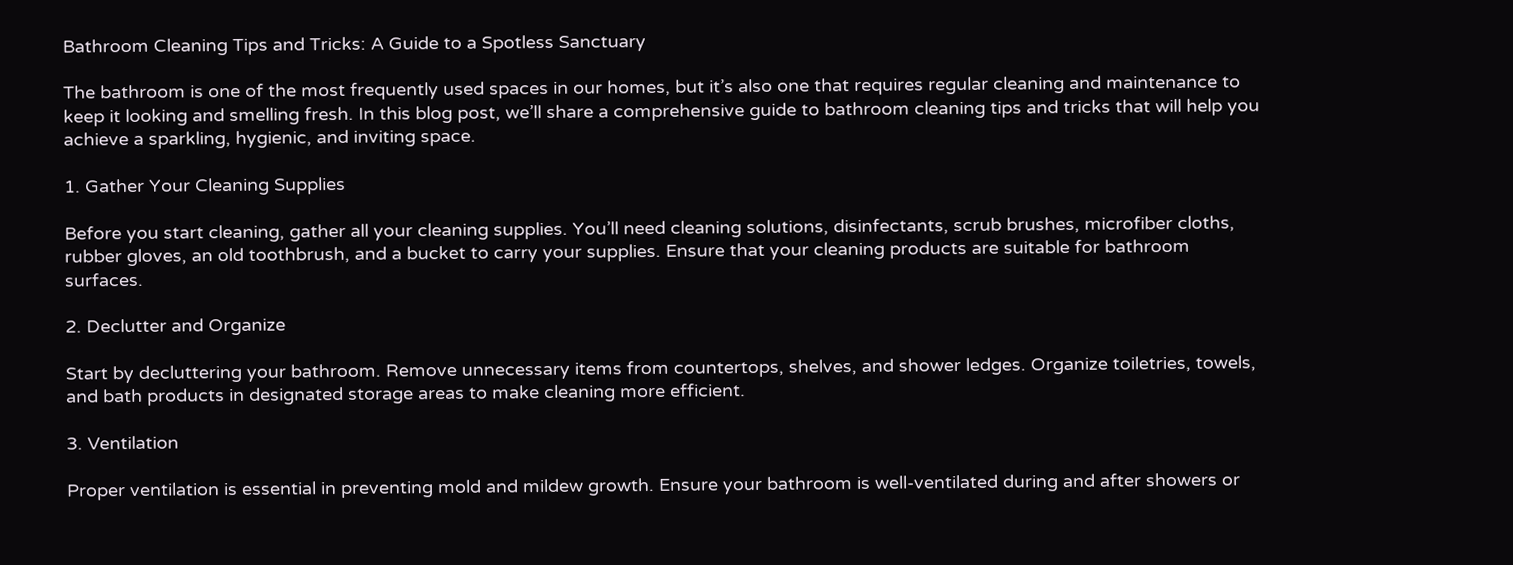Bathroom Cleaning Tips and Tricks: A Guide to a Spotless Sanctuary

The bathroom is one of the most frequently used spaces in our homes, but it’s also one that requires regular cleaning and maintenance to keep it looking and smelling fresh. In this blog post, we’ll share a comprehensive guide to bathroom cleaning tips and tricks that will help you achieve a sparkling, hygienic, and inviting space.

1. Gather Your Cleaning Supplies

Before you start cleaning, gather all your cleaning supplies. You’ll need cleaning solutions, disinfectants, scrub brushes, microfiber cloths, rubber gloves, an old toothbrush, and a bucket to carry your supplies. Ensure that your cleaning products are suitable for bathroom surfaces.

2. Declutter and Organize

Start by decluttering your bathroom. Remove unnecessary items from countertops, shelves, and shower ledges. Organize toiletries, towels, and bath products in designated storage areas to make cleaning more efficient.

3. Ventilation

Proper ventilation is essential in preventing mold and mildew growth. Ensure your bathroom is well-ventilated during and after showers or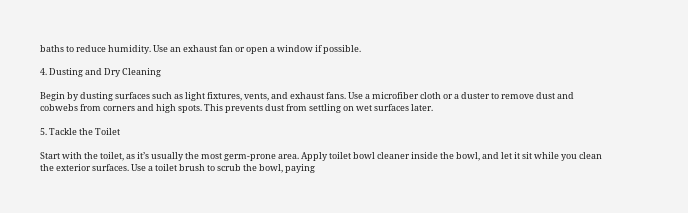baths to reduce humidity. Use an exhaust fan or open a window if possible.

4. Dusting and Dry Cleaning

Begin by dusting surfaces such as light fixtures, vents, and exhaust fans. Use a microfiber cloth or a duster to remove dust and cobwebs from corners and high spots. This prevents dust from settling on wet surfaces later.

5. Tackle the Toilet

Start with the toilet, as it’s usually the most germ-prone area. Apply toilet bowl cleaner inside the bowl, and let it sit while you clean the exterior surfaces. Use a toilet brush to scrub the bowl, paying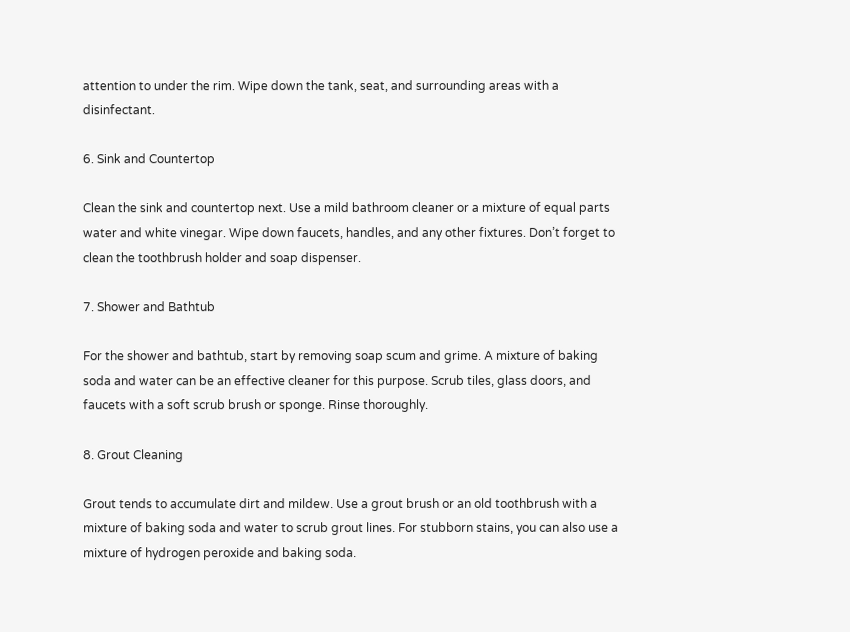attention to under the rim. Wipe down the tank, seat, and surrounding areas with a disinfectant.

6. Sink and Countertop

Clean the sink and countertop next. Use a mild bathroom cleaner or a mixture of equal parts water and white vinegar. Wipe down faucets, handles, and any other fixtures. Don’t forget to clean the toothbrush holder and soap dispenser.

7. Shower and Bathtub

For the shower and bathtub, start by removing soap scum and grime. A mixture of baking soda and water can be an effective cleaner for this purpose. Scrub tiles, glass doors, and faucets with a soft scrub brush or sponge. Rinse thoroughly.

8. Grout Cleaning

Grout tends to accumulate dirt and mildew. Use a grout brush or an old toothbrush with a mixture of baking soda and water to scrub grout lines. For stubborn stains, you can also use a mixture of hydrogen peroxide and baking soda.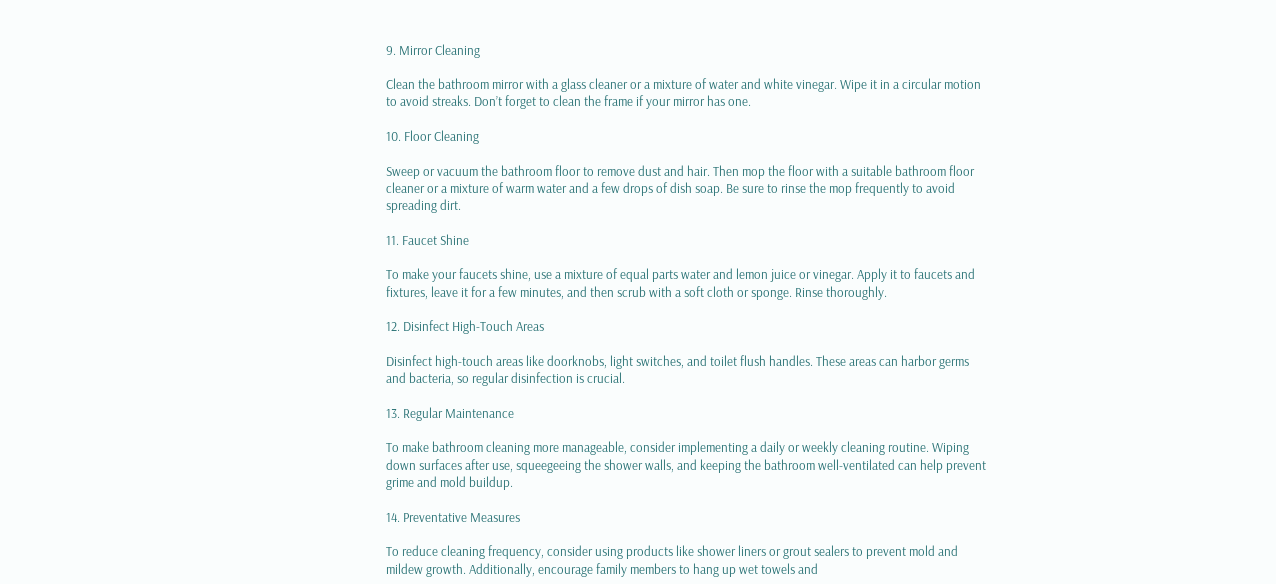9. Mirror Cleaning

Clean the bathroom mirror with a glass cleaner or a mixture of water and white vinegar. Wipe it in a circular motion to avoid streaks. Don’t forget to clean the frame if your mirror has one.

10. Floor Cleaning

Sweep or vacuum the bathroom floor to remove dust and hair. Then mop the floor with a suitable bathroom floor cleaner or a mixture of warm water and a few drops of dish soap. Be sure to rinse the mop frequently to avoid spreading dirt.

11. Faucet Shine

To make your faucets shine, use a mixture of equal parts water and lemon juice or vinegar. Apply it to faucets and fixtures, leave it for a few minutes, and then scrub with a soft cloth or sponge. Rinse thoroughly.

12. Disinfect High-Touch Areas

Disinfect high-touch areas like doorknobs, light switches, and toilet flush handles. These areas can harbor germs and bacteria, so regular disinfection is crucial.

13. Regular Maintenance

To make bathroom cleaning more manageable, consider implementing a daily or weekly cleaning routine. Wiping down surfaces after use, squeegeeing the shower walls, and keeping the bathroom well-ventilated can help prevent grime and mold buildup.

14. Preventative Measures

To reduce cleaning frequency, consider using products like shower liners or grout sealers to prevent mold and mildew growth. Additionally, encourage family members to hang up wet towels and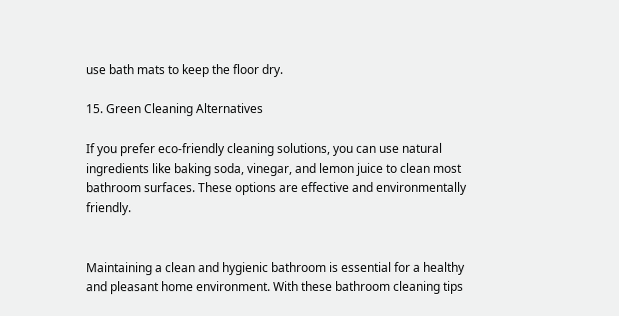use bath mats to keep the floor dry.

15. Green Cleaning Alternatives

If you prefer eco-friendly cleaning solutions, you can use natural ingredients like baking soda, vinegar, and lemon juice to clean most bathroom surfaces. These options are effective and environmentally friendly.


Maintaining a clean and hygienic bathroom is essential for a healthy and pleasant home environment. With these bathroom cleaning tips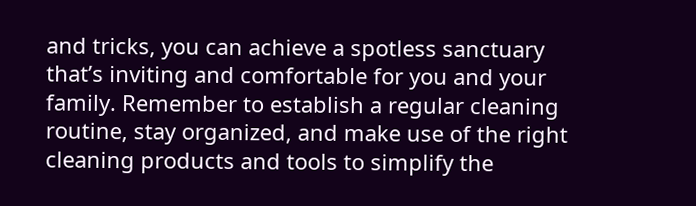and tricks, you can achieve a spotless sanctuary that’s inviting and comfortable for you and your family. Remember to establish a regular cleaning routine, stay organized, and make use of the right cleaning products and tools to simplify the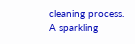cleaning process. A sparkling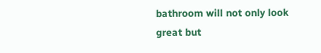bathroom will not only look great but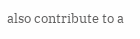also contribute to a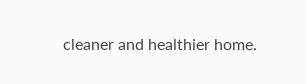cleaner and healthier home.